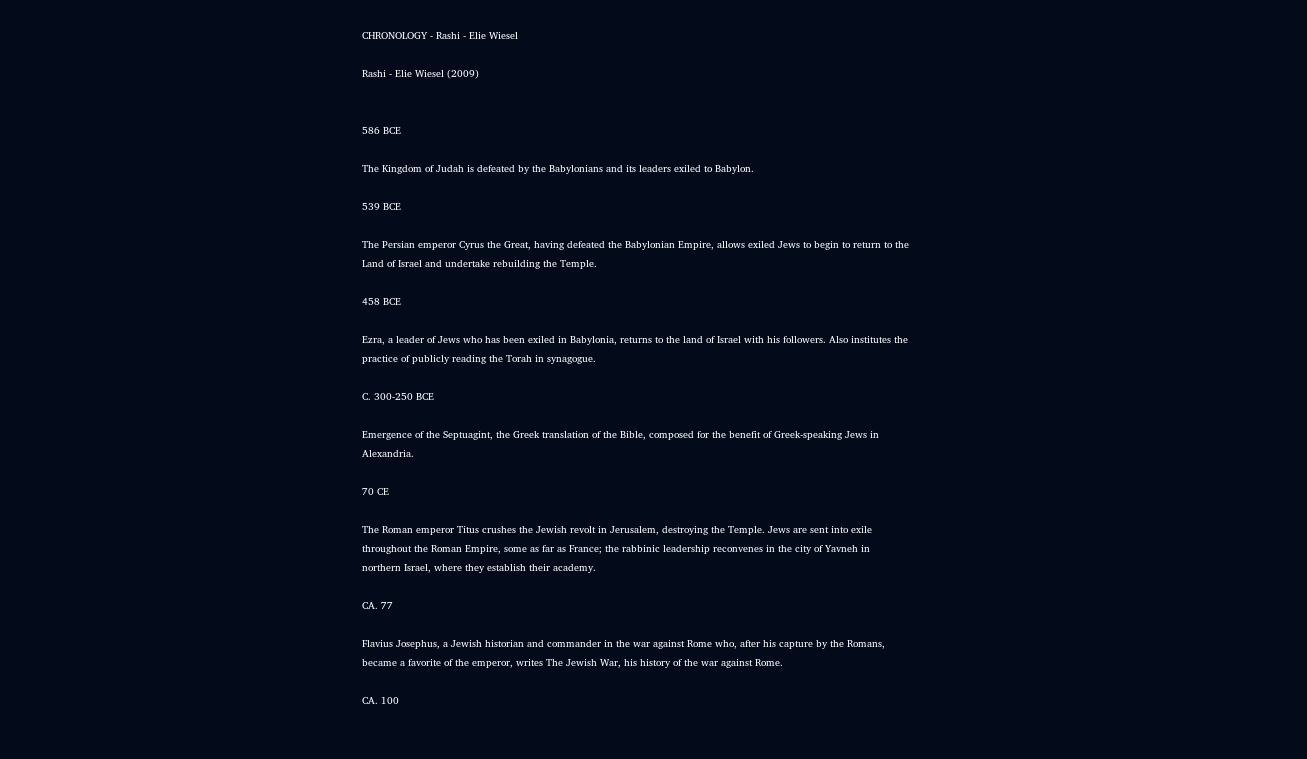CHRONOLOGY - Rashi - Elie Wiesel

Rashi - Elie Wiesel (2009)


586 BCE

The Kingdom of Judah is defeated by the Babylonians and its leaders exiled to Babylon.

539 BCE

The Persian emperor Cyrus the Great, having defeated the Babylonian Empire, allows exiled Jews to begin to return to the Land of Israel and undertake rebuilding the Temple.

458 BCE

Ezra, a leader of Jews who has been exiled in Babylonia, returns to the land of Israel with his followers. Also institutes the practice of publicly reading the Torah in synagogue.

C. 300-250 BCE

Emergence of the Septuagint, the Greek translation of the Bible, composed for the benefit of Greek-speaking Jews in Alexandria.

70 CE

The Roman emperor Titus crushes the Jewish revolt in Jerusalem, destroying the Temple. Jews are sent into exile throughout the Roman Empire, some as far as France; the rabbinic leadership reconvenes in the city of Yavneh in northern Israel, where they establish their academy.

CA. 77

Flavius Josephus, a Jewish historian and commander in the war against Rome who, after his capture by the Romans, became a favorite of the emperor, writes The Jewish War, his history of the war against Rome.

CA. 100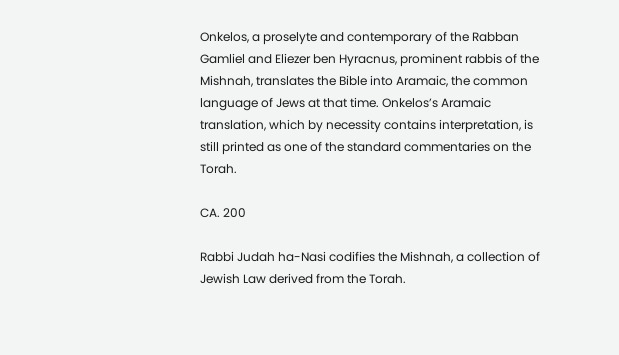Onkelos, a proselyte and contemporary of the Rabban Gamliel and Eliezer ben Hyracnus, prominent rabbis of the Mishnah, translates the Bible into Aramaic, the common language of Jews at that time. Onkelos’s Aramaic translation, which by necessity contains interpretation, is still printed as one of the standard commentaries on the Torah.

CA. 200

Rabbi Judah ha-Nasi codifies the Mishnah, a collection of Jewish Law derived from the Torah.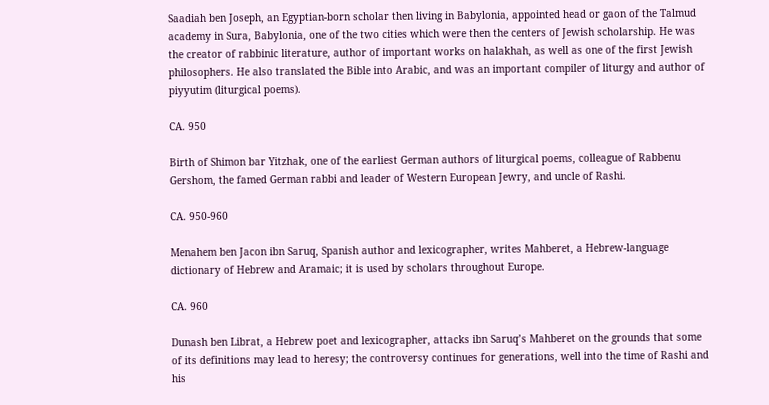Saadiah ben Joseph, an Egyptian-born scholar then living in Babylonia, appointed head or gaon of the Talmud academy in Sura, Babylonia, one of the two cities which were then the centers of Jewish scholarship. He was the creator of rabbinic literature, author of important works on halakhah, as well as one of the first Jewish philosophers. He also translated the Bible into Arabic, and was an important compiler of liturgy and author of piyyutim (liturgical poems).

CA. 950

Birth of Shimon bar Yitzhak, one of the earliest German authors of liturgical poems, colleague of Rabbenu Gershom, the famed German rabbi and leader of Western European Jewry, and uncle of Rashi.

CA. 950-960

Menahem ben Jacon ibn Saruq, Spanish author and lexicographer, writes Mahberet, a Hebrew-language dictionary of Hebrew and Aramaic; it is used by scholars throughout Europe.

CA. 960

Dunash ben Librat, a Hebrew poet and lexicographer, attacks ibn Saruq’s Mahberet on the grounds that some of its definitions may lead to heresy; the controversy continues for generations, well into the time of Rashi and his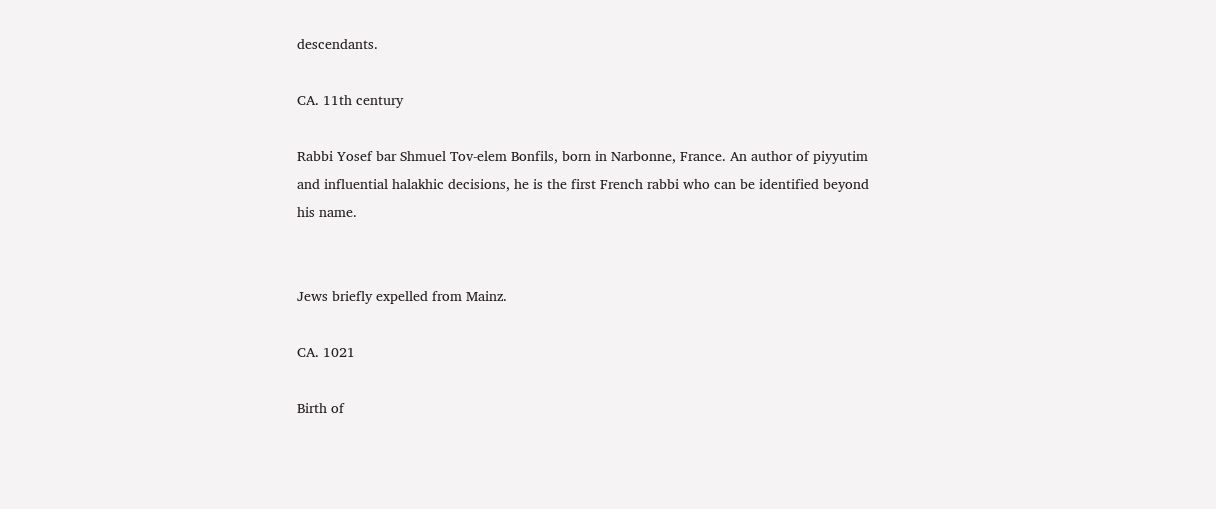descendants.

CA. 11th century

Rabbi Yosef bar Shmuel Tov-elem Bonfils, born in Narbonne, France. An author of piyyutim and influential halakhic decisions, he is the first French rabbi who can be identified beyond his name.


Jews briefly expelled from Mainz.

CA. 1021

Birth of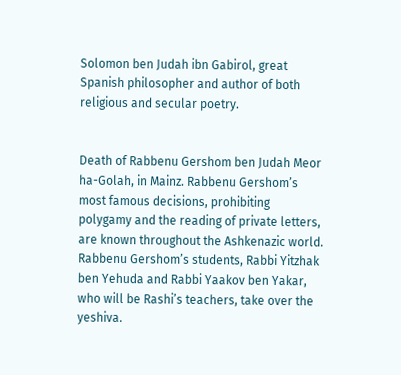Solomon ben Judah ibn Gabirol, great Spanish philosopher and author of both religious and secular poetry.


Death of Rabbenu Gershom ben Judah Meor ha-Golah, in Mainz. Rabbenu Gershom’s most famous decisions, prohibiting polygamy and the reading of private letters, are known throughout the Ashkenazic world. Rabbenu Gershom’s students, Rabbi Yitzhak ben Yehuda and Rabbi Yaakov ben Yakar, who will be Rashi’s teachers, take over the yeshiva.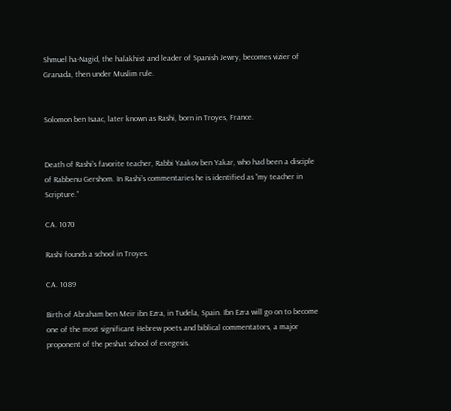Shmuel ha-Nagid, the halakhist and leader of Spanish Jewry, becomes vizier of Granada, then under Muslim rule.


Solomon ben Isaac, later known as Rashi, born in Troyes, France.


Death of Rashi’s favorite teacher, Rabbi Yaakov ben Yakar, who had been a disciple of Rabbenu Gershom. In Rashi’s commentaries he is identified as “my teacher in Scripture.”

CA. 1070

Rashi founds a school in Troyes.

CA. 1089

Birth of Abraham ben Meir ibn Ezra, in Tudela, Spain. Ibn Ezra will go on to become one of the most significant Hebrew poets and biblical commentators, a major proponent of the peshat school of exegesis.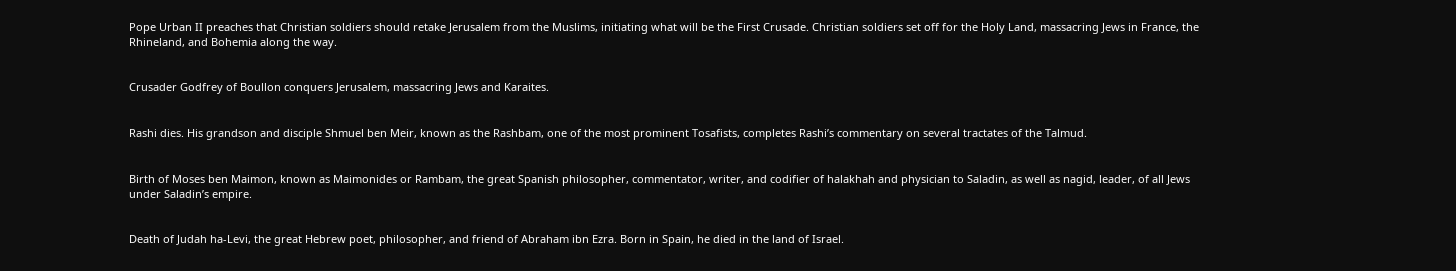Pope Urban II preaches that Christian soldiers should retake Jerusalem from the Muslims, initiating what will be the First Crusade. Christian soldiers set off for the Holy Land, massacring Jews in France, the Rhineland, and Bohemia along the way.


Crusader Godfrey of Boullon conquers Jerusalem, massacring Jews and Karaites.


Rashi dies. His grandson and disciple Shmuel ben Meir, known as the Rashbam, one of the most prominent Tosafists, completes Rashi’s commentary on several tractates of the Talmud.


Birth of Moses ben Maimon, known as Maimonides or Rambam, the great Spanish philosopher, commentator, writer, and codifier of halakhah and physician to Saladin, as well as nagid, leader, of all Jews under Saladin’s empire.


Death of Judah ha-Levi, the great Hebrew poet, philosopher, and friend of Abraham ibn Ezra. Born in Spain, he died in the land of Israel.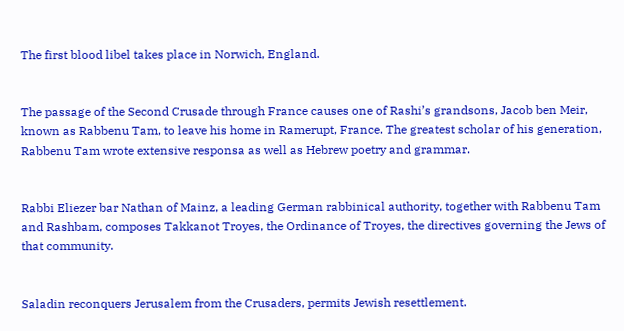The first blood libel takes place in Norwich, England.


The passage of the Second Crusade through France causes one of Rashi’s grandsons, Jacob ben Meir, known as Rabbenu Tam, to leave his home in Ramerupt, France. The greatest scholar of his generation, Rabbenu Tam wrote extensive responsa as well as Hebrew poetry and grammar.


Rabbi Eliezer bar Nathan of Mainz, a leading German rabbinical authority, together with Rabbenu Tam and Rashbam, composes Takkanot Troyes, the Ordinance of Troyes, the directives governing the Jews of that community.


Saladin reconquers Jerusalem from the Crusaders, permits Jewish resettlement.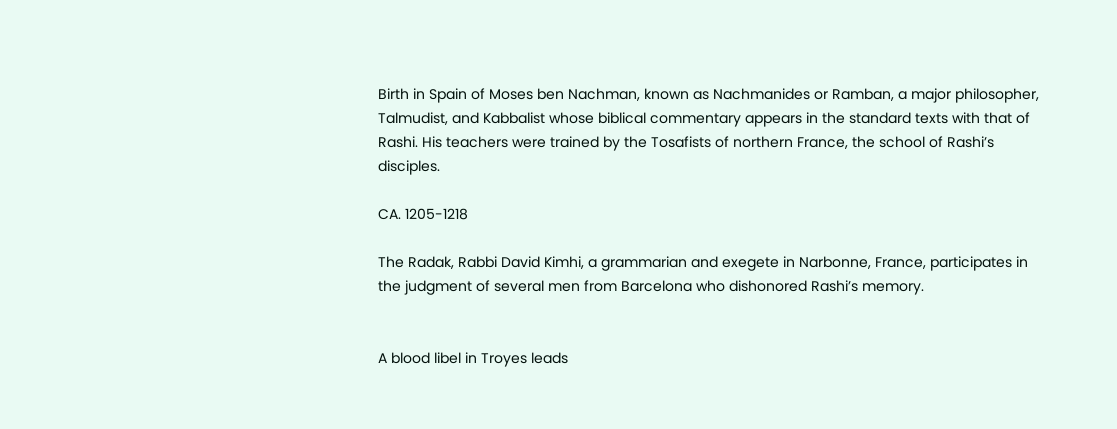Birth in Spain of Moses ben Nachman, known as Nachmanides or Ramban, a major philosopher, Talmudist, and Kabbalist whose biblical commentary appears in the standard texts with that of Rashi. His teachers were trained by the Tosafists of northern France, the school of Rashi’s disciples.

CA. 1205-1218

The Radak, Rabbi David Kimhi, a grammarian and exegete in Narbonne, France, participates in the judgment of several men from Barcelona who dishonored Rashi’s memory.


A blood libel in Troyes leads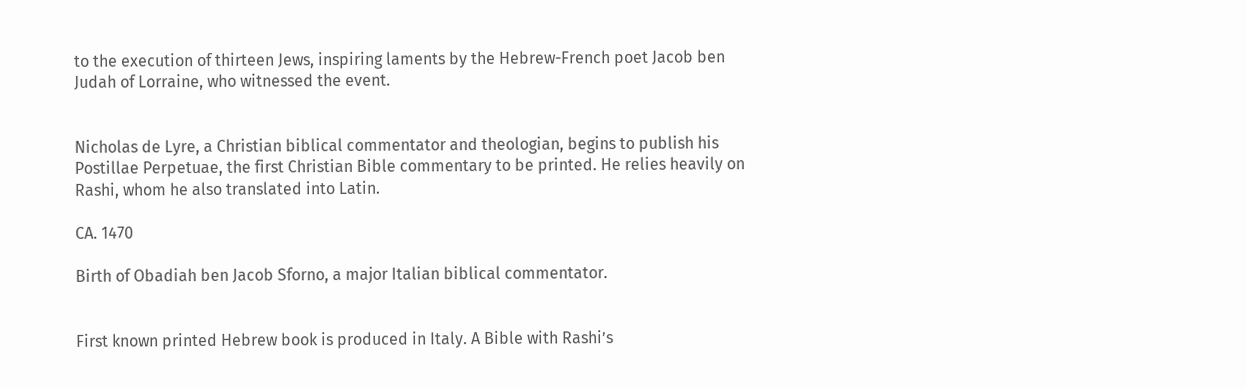to the execution of thirteen Jews, inspiring laments by the Hebrew-French poet Jacob ben Judah of Lorraine, who witnessed the event.


Nicholas de Lyre, a Christian biblical commentator and theologian, begins to publish his Postillae Perpetuae, the first Christian Bible commentary to be printed. He relies heavily on Rashi, whom he also translated into Latin.

CA. 1470

Birth of Obadiah ben Jacob Sforno, a major Italian biblical commentator.


First known printed Hebrew book is produced in Italy. A Bible with Rashi’s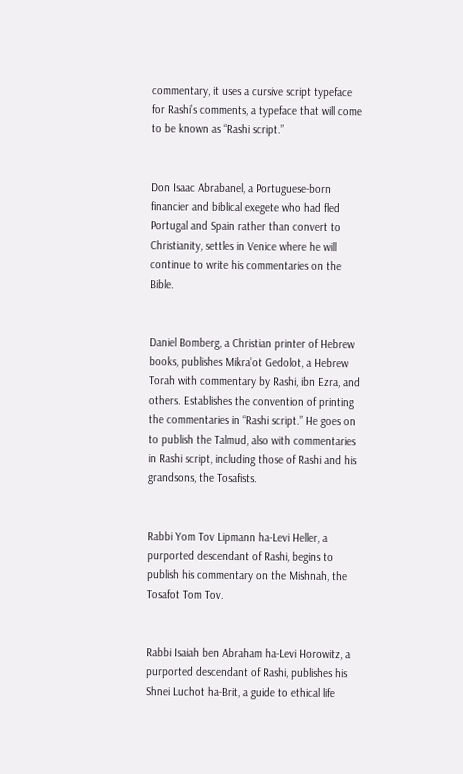commentary, it uses a cursive script typeface for Rashi’s comments, a typeface that will come to be known as “Rashi script.”


Don Isaac Abrabanel, a Portuguese-born financier and biblical exegete who had fled Portugal and Spain rather than convert to Christianity, settles in Venice where he will continue to write his commentaries on the Bible.


Daniel Bomberg, a Christian printer of Hebrew books, publishes Mikra’ot Gedolot, a Hebrew Torah with commentary by Rashi, ibn Ezra, and others. Establishes the convention of printing the commentaries in “Rashi script.” He goes on to publish the Talmud, also with commentaries in Rashi script, including those of Rashi and his grandsons, the Tosafists.


Rabbi Yom Tov Lipmann ha-Levi Heller, a purported descendant of Rashi, begins to publish his commentary on the Mishnah, the Tosafot Tom Tov.


Rabbi Isaiah ben Abraham ha-Levi Horowitz, a purported descendant of Rashi, publishes his Shnei Luchot ha-Brit, a guide to ethical life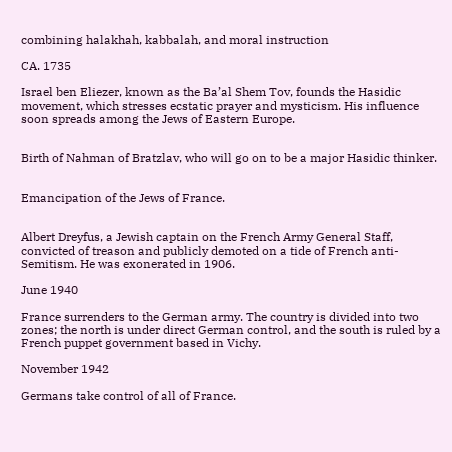combining halakhah, kabbalah, and moral instruction

CA. 1735

Israel ben Eliezer, known as the Ba’al Shem Tov, founds the Hasidic movement, which stresses ecstatic prayer and mysticism. His influence soon spreads among the Jews of Eastern Europe.


Birth of Nahman of Bratzlav, who will go on to be a major Hasidic thinker.


Emancipation of the Jews of France.


Albert Dreyfus, a Jewish captain on the French Army General Staff, convicted of treason and publicly demoted on a tide of French anti-Semitism. He was exonerated in 1906.

June 1940

France surrenders to the German army. The country is divided into two zones; the north is under direct German control, and the south is ruled by a French puppet government based in Vichy.

November 1942

Germans take control of all of France.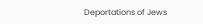Deportations of Jews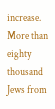increase. More than eighty thousand Jews from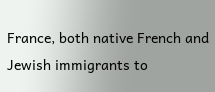France, both native French and Jewish immigrants to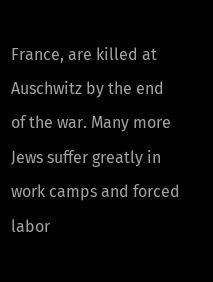France, are killed at Auschwitz by the end of the war. Many more Jews suffer greatly in work camps and forced labor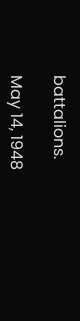battalions.

May 14, 1948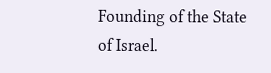Founding of the State of Israel.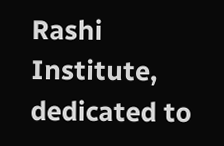Rashi Institute, dedicated to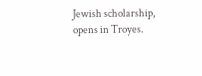Jewish scholarship, opens in Troyes.